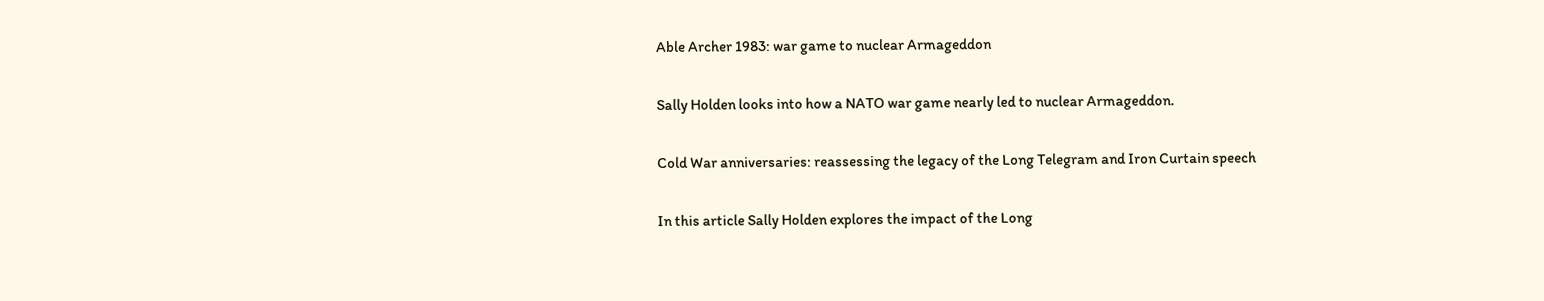Able Archer 1983: war game to nuclear Armageddon

Sally Holden looks into how a NATO war game nearly led to nuclear Armageddon.

Cold War anniversaries: reassessing the legacy of the Long Telegram and Iron Curtain speech

In this article Sally Holden explores the impact of the Long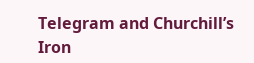Telegram and Churchill’s Iron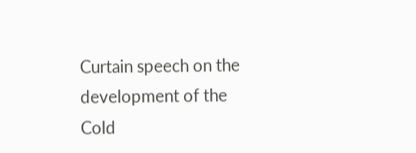Curtain speech on the development of the Cold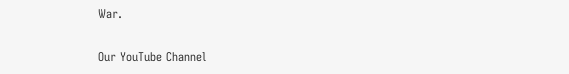War.

Our YouTube Channel